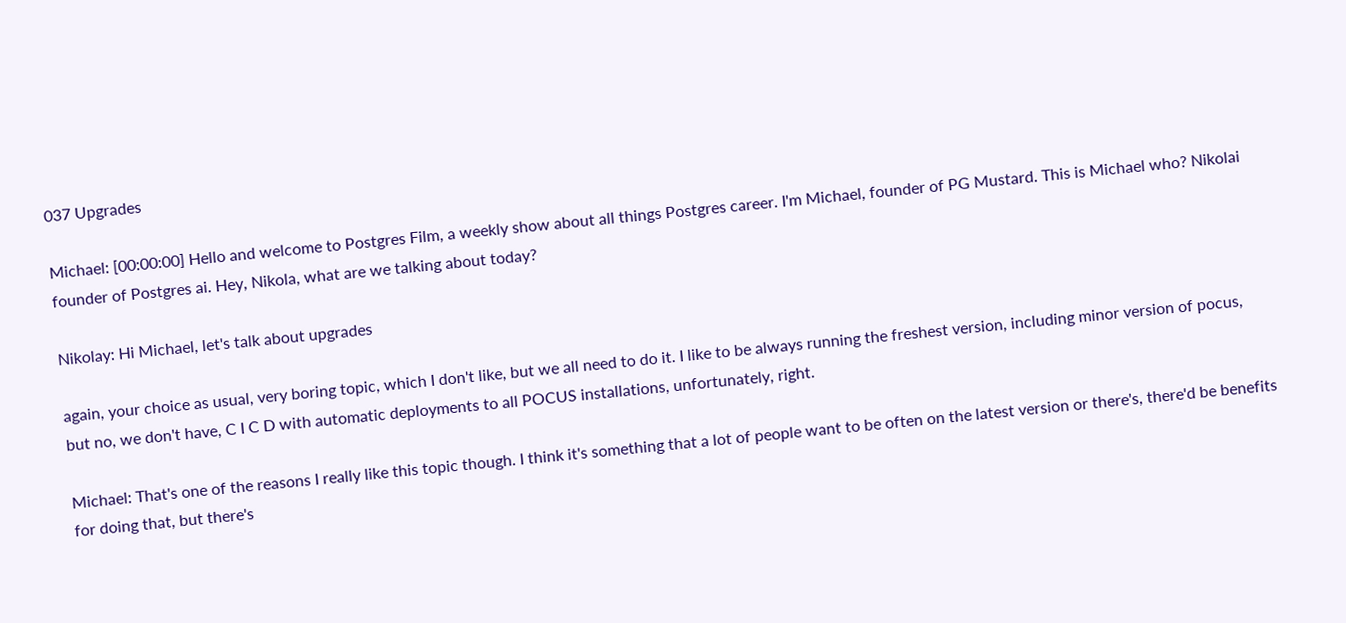037 Upgrades

Michael: [00:00:00] Hello and welcome to Postgres Film, a weekly show about all things Postgres career. I'm Michael, founder of PG Mustard. This is Michael who? Nikolai founder of Postgres ai. Hey, Nikola, what are we talking about today?

Nikolay: Hi Michael, let's talk about upgrades

again, your choice as usual, very boring topic, which I don't like, but we all need to do it. I like to be always running the freshest version, including minor version of pocus, but no, we don't have, C I C D with automatic deployments to all POCUS installations, unfortunately, right.

Michael: That's one of the reasons I really like this topic though. I think it's something that a lot of people want to be often on the latest version or there's, there'd be benefits for doing that, but there's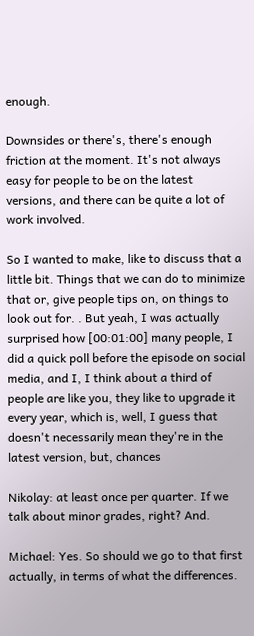enough.

Downsides or there's, there's enough friction at the moment. It's not always easy for people to be on the latest versions, and there can be quite a lot of work involved.

So I wanted to make, like to discuss that a little bit. Things that we can do to minimize that or, give people tips on, on things to look out for. . But yeah, I was actually surprised how [00:01:00] many people, I did a quick poll before the episode on social media, and I, I think about a third of people are like you, they like to upgrade it every year, which is, well, I guess that doesn't necessarily mean they're in the latest version, but, chances

Nikolay: at least once per quarter. If we talk about minor grades, right? And.

Michael: Yes. So should we go to that first actually, in terms of what the differences.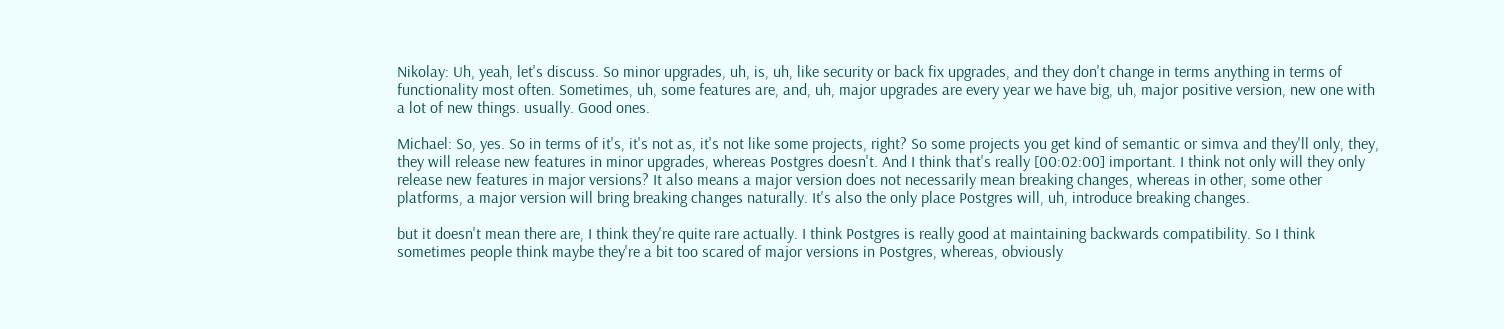Nikolay: Uh, yeah, let's discuss. So minor upgrades, uh, is, uh, like security or back fix upgrades, and they don't change in terms anything in terms of functionality most often. Sometimes, uh, some features are, and, uh, major upgrades are every year we have big, uh, major positive version, new one with a lot of new things. usually. Good ones.

Michael: So, yes. So in terms of it's, it's not as, it's not like some projects, right? So some projects you get kind of semantic or simva and they'll only, they, they will release new features in minor upgrades, whereas Postgres doesn't. And I think that's really [00:02:00] important. I think not only will they only release new features in major versions? It also means a major version does not necessarily mean breaking changes, whereas in other, some other platforms, a major version will bring breaking changes naturally. It's also the only place Postgres will, uh, introduce breaking changes.

but it doesn't mean there are, I think they're quite rare actually. I think Postgres is really good at maintaining backwards compatibility. So I think sometimes people think maybe they're a bit too scared of major versions in Postgres, whereas, obviously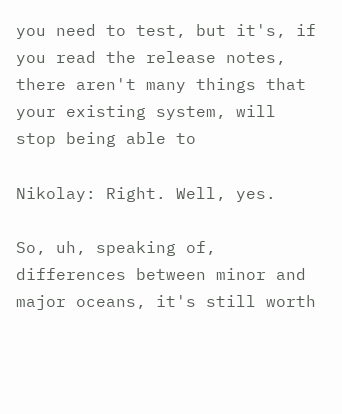you need to test, but it's, if you read the release notes, there aren't many things that your existing system, will stop being able to

Nikolay: Right. Well, yes.

So, uh, speaking of, differences between minor and major oceans, it's still worth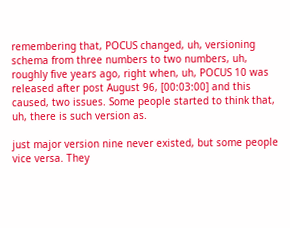remembering that, POCUS changed, uh, versioning schema from three numbers to two numbers, uh, roughly five years ago, right when, uh, POCUS 10 was released after post August 96, [00:03:00] and this caused, two issues. Some people started to think that, uh, there is such version as.

just major version nine never existed, but some people vice versa. They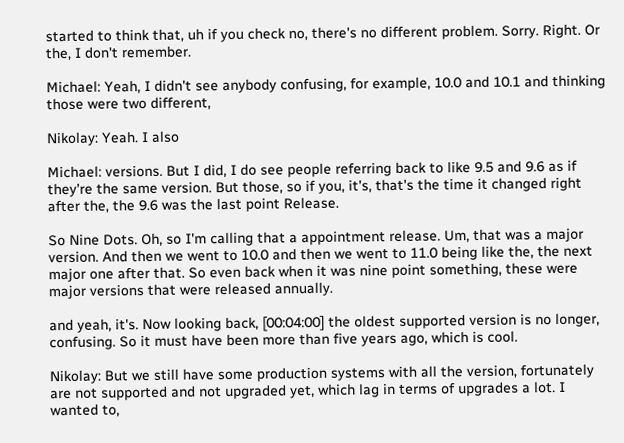started to think that, uh if you check no, there's no different problem. Sorry. Right. Or the, I don't remember.

Michael: Yeah, I didn't see anybody confusing, for example, 10.0 and 10.1 and thinking those were two different,

Nikolay: Yeah. I also

Michael: versions. But I did, I do see people referring back to like 9.5 and 9.6 as if they're the same version. But those, so if you, it's, that's the time it changed right after the, the 9.6 was the last point Release.

So Nine Dots. Oh, so I'm calling that a appointment release. Um, that was a major version. And then we went to 10.0 and then we went to 11.0 being like the, the next major one after that. So even back when it was nine point something, these were major versions that were released annually.

and yeah, it's. Now looking back, [00:04:00] the oldest supported version is no longer, confusing. So it must have been more than five years ago, which is cool.

Nikolay: But we still have some production systems with all the version, fortunately are not supported and not upgraded yet, which lag in terms of upgrades a lot. I wanted to,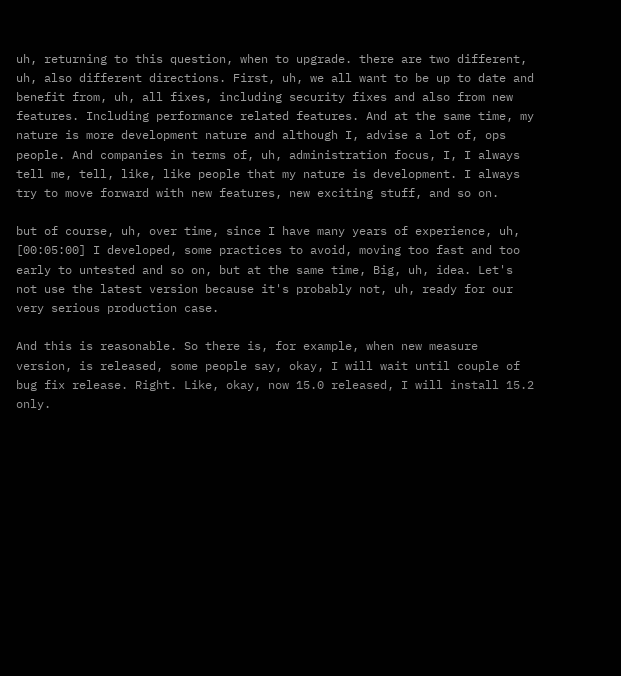uh, returning to this question, when to upgrade. there are two different, uh, also different directions. First, uh, we all want to be up to date and benefit from, uh, all fixes, including security fixes and also from new features. Including performance related features. And at the same time, my nature is more development nature and although I, advise a lot of, ops people. And companies in terms of, uh, administration focus, I, I always tell me, tell, like, like people that my nature is development. I always try to move forward with new features, new exciting stuff, and so on.

but of course, uh, over time, since I have many years of experience, uh, [00:05:00] I developed, some practices to avoid, moving too fast and too early to untested and so on, but at the same time, Big, uh, idea. Let's not use the latest version because it's probably not, uh, ready for our very serious production case.

And this is reasonable. So there is, for example, when new measure version, is released, some people say, okay, I will wait until couple of bug fix release. Right. Like, okay, now 15.0 released, I will install 15.2 only.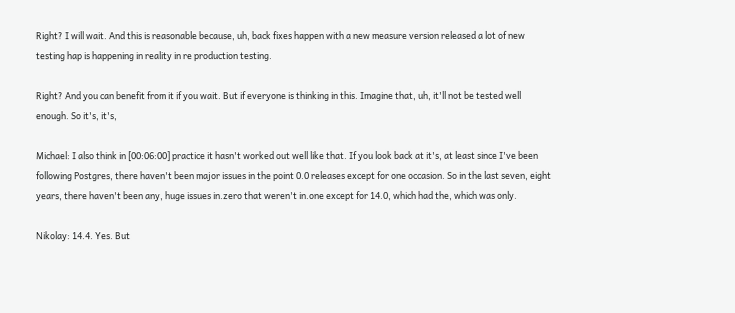Right? I will wait. And this is reasonable because, uh, back fixes happen with a new measure version released a lot of new testing hap is happening in reality in re production testing.

Right? And you can benefit from it if you wait. But if everyone is thinking in this. Imagine that, uh, it'll not be tested well enough. So it's, it's,

Michael: I also think in [00:06:00] practice it hasn't worked out well like that. If you look back at it's, at least since I've been following Postgres, there haven't been major issues in the point 0.0 releases except for one occasion. So in the last seven, eight years, there haven't been any, huge issues in.zero that weren't in.one except for 14.0, which had the, which was only.

Nikolay: 14.4. Yes. But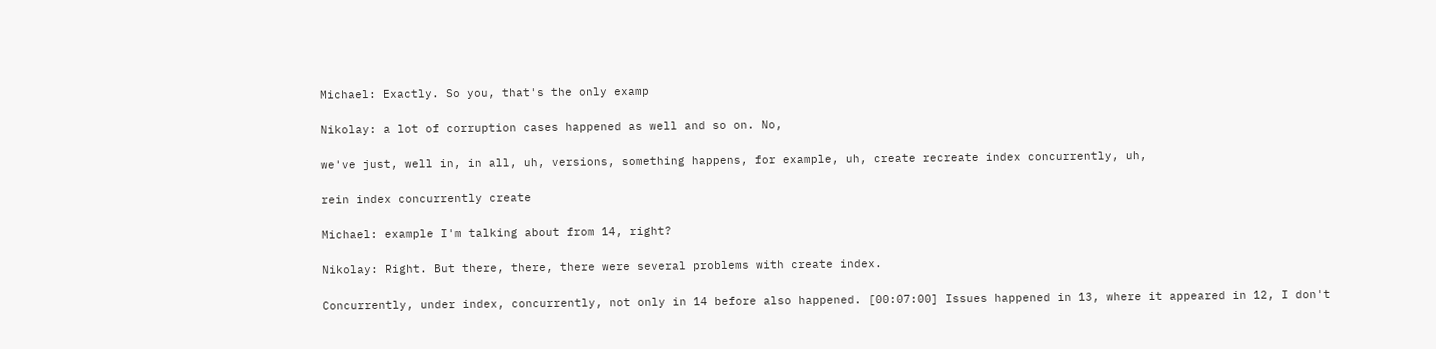Michael: Exactly. So you, that's the only examp

Nikolay: a lot of corruption cases happened as well and so on. No,

we've just, well in, in all, uh, versions, something happens, for example, uh, create recreate index concurrently, uh,

rein index concurrently create

Michael: example I'm talking about from 14, right?

Nikolay: Right. But there, there, there were several problems with create index.

Concurrently, under index, concurrently, not only in 14 before also happened. [00:07:00] Issues happened in 13, where it appeared in 12, I don't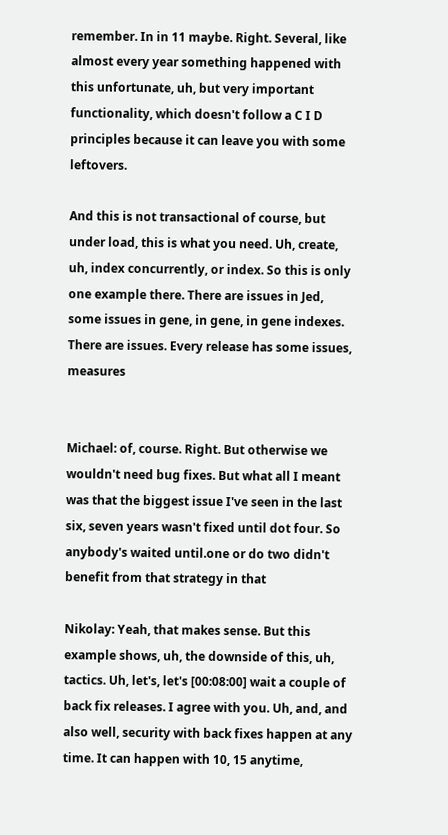remember. In in 11 maybe. Right. Several, like almost every year something happened with this unfortunate, uh, but very important functionality, which doesn't follow a C I D principles because it can leave you with some leftovers.

And this is not transactional of course, but under load, this is what you need. Uh, create, uh, index concurrently, or index. So this is only one example there. There are issues in Jed, some issues in gene, in gene, in gene indexes. There are issues. Every release has some issues, measures


Michael: of, course. Right. But otherwise we wouldn't need bug fixes. But what all I meant was that the biggest issue I've seen in the last six, seven years wasn't fixed until dot four. So anybody's waited until.one or do two didn't benefit from that strategy in that

Nikolay: Yeah, that makes sense. But this example shows, uh, the downside of this, uh, tactics. Uh, let's, let's [00:08:00] wait a couple of back fix releases. I agree with you. Uh, and, and also well, security with back fixes happen at any time. It can happen with 10, 15 anytime,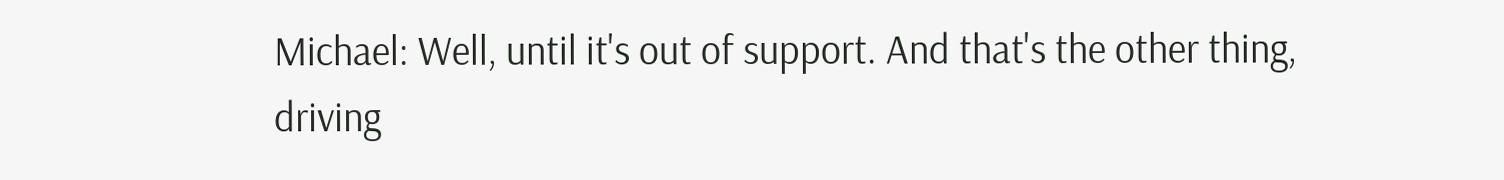Michael: Well, until it's out of support. And that's the other thing, driving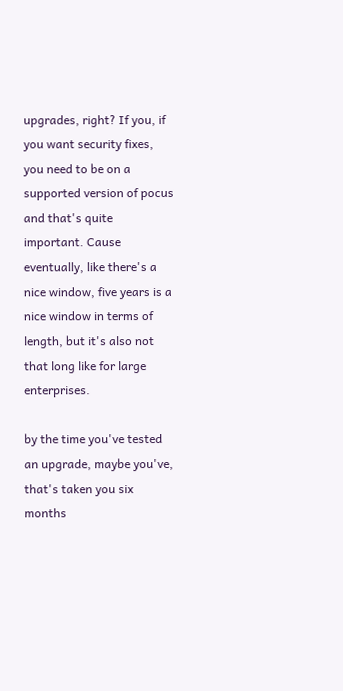upgrades, right? If you, if you want security fixes, you need to be on a supported version of pocus and that's quite important. Cause eventually, like there's a nice window, five years is a nice window in terms of length, but it's also not that long like for large enterprises.

by the time you've tested an upgrade, maybe you've, that's taken you six months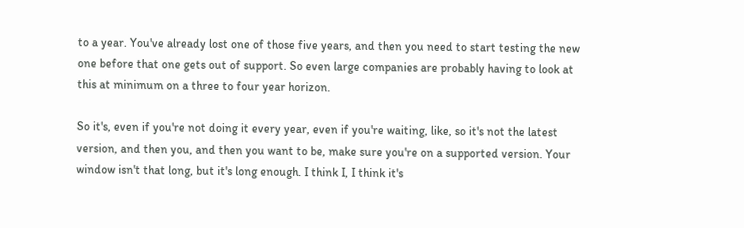to a year. You've already lost one of those five years, and then you need to start testing the new one before that one gets out of support. So even large companies are probably having to look at this at minimum on a three to four year horizon.

So it's, even if you're not doing it every year, even if you're waiting, like, so it's not the latest version, and then you, and then you want to be, make sure you're on a supported version. Your window isn't that long, but it's long enough. I think I, I think it's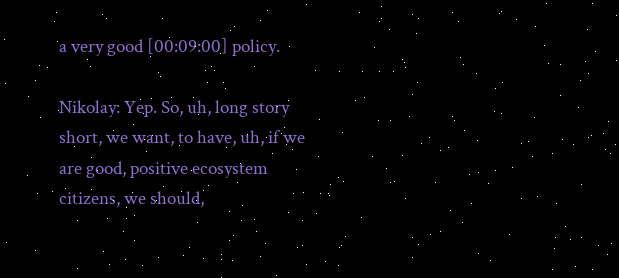a very good [00:09:00] policy.

Nikolay: Yep. So, uh, long story short, we want, to have, uh, if we are good, positive ecosystem citizens, we should,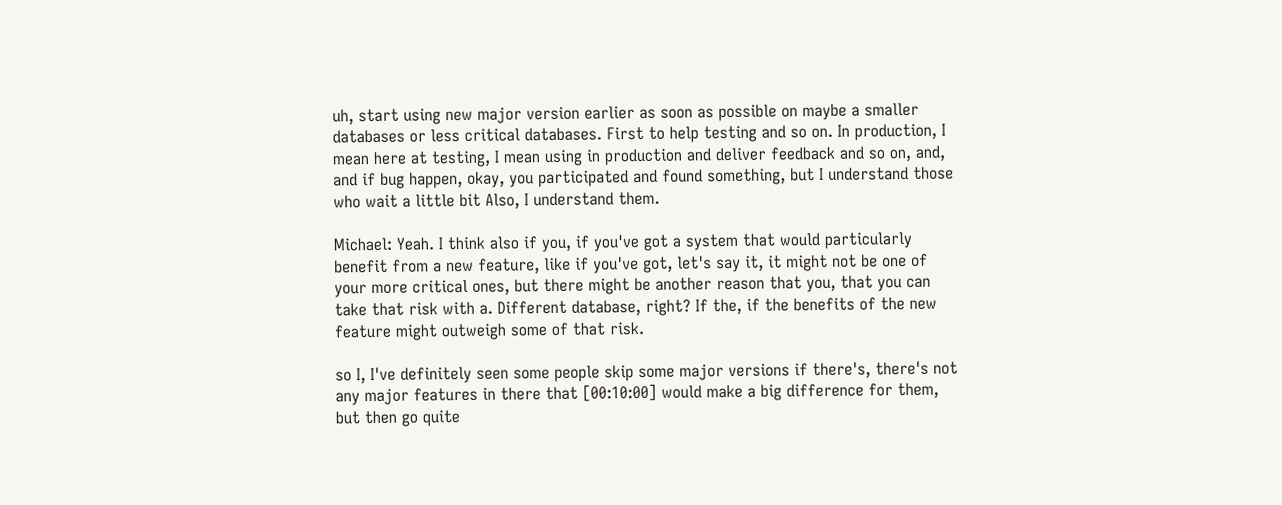uh, start using new major version earlier as soon as possible on maybe a smaller databases or less critical databases. First to help testing and so on. In production, I mean here at testing, I mean using in production and deliver feedback and so on, and, and if bug happen, okay, you participated and found something, but I understand those who wait a little bit Also, I understand them.

Michael: Yeah. I think also if you, if you've got a system that would particularly benefit from a new feature, like if you've got, let's say it, it might not be one of your more critical ones, but there might be another reason that you, that you can take that risk with a. Different database, right? If the, if the benefits of the new feature might outweigh some of that risk.

so I, I've definitely seen some people skip some major versions if there's, there's not any major features in there that [00:10:00] would make a big difference for them, but then go quite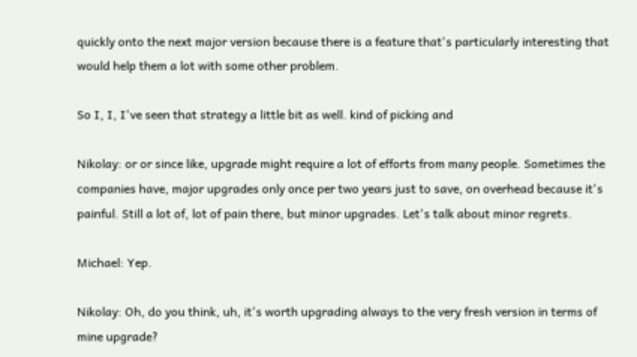quickly onto the next major version because there is a feature that's particularly interesting that would help them a lot with some other problem.

So I, I, I've seen that strategy a little bit as well. kind of picking and

Nikolay: or or since like, upgrade might require a lot of efforts from many people. Sometimes the companies have, major upgrades only once per two years just to save, on overhead because it's painful. Still a lot of, lot of pain there, but minor upgrades. Let's talk about minor regrets.

Michael: Yep.

Nikolay: Oh, do you think, uh, it's worth upgrading always to the very fresh version in terms of mine upgrade?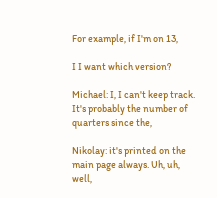For example, if I'm on 13,

I I want which version?

Michael: I, I can't keep track. It's probably the number of quarters since the,

Nikolay: it's printed on the main page always. Uh, uh, well,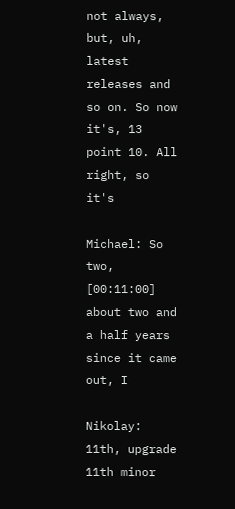not always, but, uh, latest releases and so on. So now it's, 13 point 10. All right, so it's

Michael: So two, [00:11:00] about two and a half years since it came out, I

Nikolay: 11th, upgrade 11th minor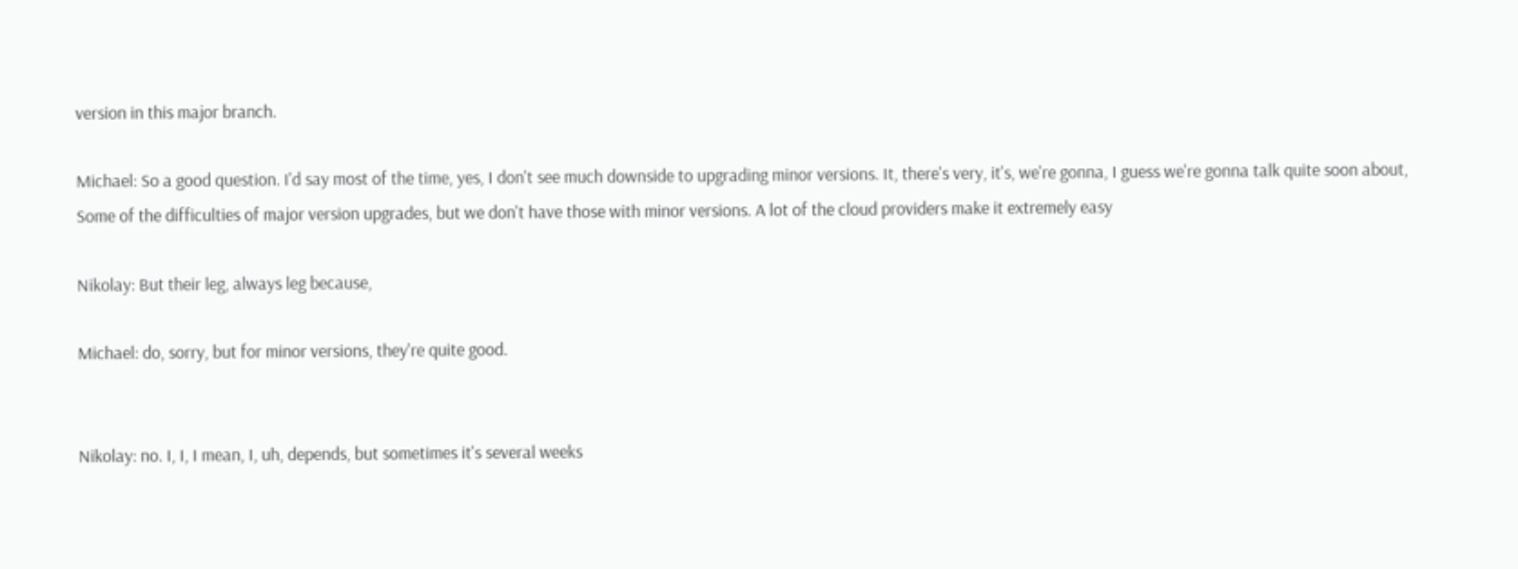version in this major branch.

Michael: So a good question. I'd say most of the time, yes, I don't see much downside to upgrading minor versions. It, there's very, it's, we're gonna, I guess we're gonna talk quite soon about, Some of the difficulties of major version upgrades, but we don't have those with minor versions. A lot of the cloud providers make it extremely easy

Nikolay: But their leg, always leg because,

Michael: do, sorry, but for minor versions, they're quite good.


Nikolay: no. I, I, I mean, I, uh, depends, but sometimes it's several weeks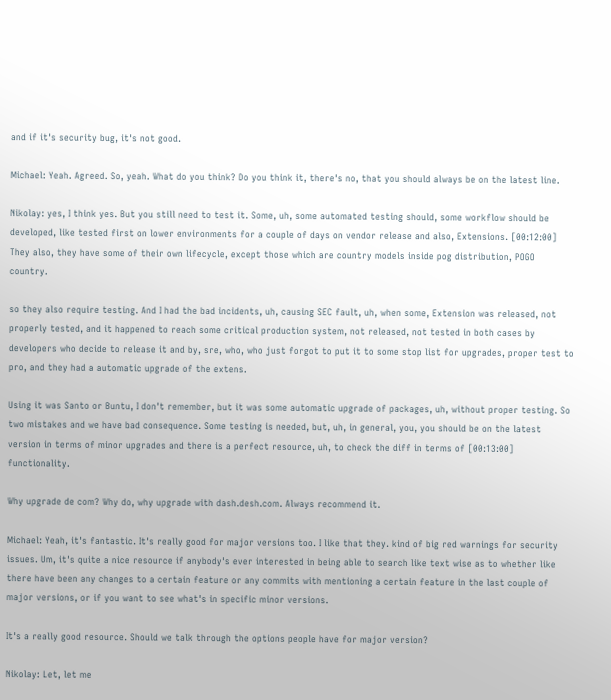and if it's security bug, it's not good.

Michael: Yeah. Agreed. So, yeah. What do you think? Do you think it, there's no, that you should always be on the latest line.

Nikolay: yes, I think yes. But you still need to test it. Some, uh, some automated testing should, some workflow should be developed, like tested first on lower environments for a couple of days on vendor release and also, Extensions. [00:12:00] They also, they have some of their own lifecycle, except those which are country models inside pog distribution, POGO country.

so they also require testing. And I had the bad incidents, uh, causing SEC fault, uh, when some, Extension was released, not properly tested, and it happened to reach some critical production system, not released, not tested in both cases by developers who decide to release it and by, sre, who, who just forgot to put it to some stop list for upgrades, proper test to pro, and they had a automatic upgrade of the extens.

Using it was Santo or Buntu, I don't remember, but it was some automatic upgrade of packages, uh, without proper testing. So two mistakes and we have bad consequence. Some testing is needed, but, uh, in general, you, you should be on the latest version in terms of minor upgrades and there is a perfect resource, uh, to check the diff in terms of [00:13:00] functionality.

Why upgrade de com? Why do, why upgrade with dash.desh.com. Always recommend it.

Michael: Yeah, it's fantastic. It's really good for major versions too. I like that they. kind of big red warnings for security issues. Um, it's quite a nice resource if anybody's ever interested in being able to search like text wise as to whether like there have been any changes to a certain feature or any commits with mentioning a certain feature in the last couple of major versions, or if you want to see what's in specific minor versions.

It's a really good resource. Should we talk through the options people have for major version?

Nikolay: Let, let me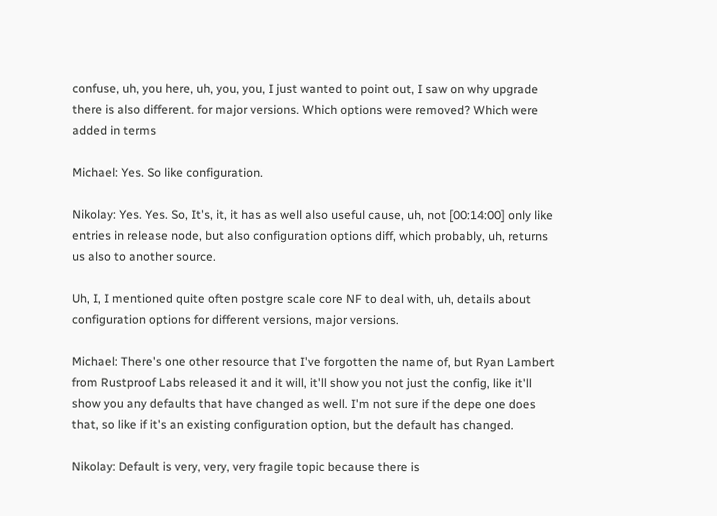confuse, uh, you here, uh, you, you, I just wanted to point out, I saw on why upgrade there is also different. for major versions. Which options were removed? Which were added in terms

Michael: Yes. So like configuration.

Nikolay: Yes. Yes. So, It's, it, it has as well also useful cause, uh, not [00:14:00] only like entries in release node, but also configuration options diff, which probably, uh, returns us also to another source.

Uh, I, I mentioned quite often postgre scale core NF to deal with, uh, details about configuration options for different versions, major versions.

Michael: There's one other resource that I've forgotten the name of, but Ryan Lambert from Rustproof Labs released it and it will, it'll show you not just the config, like it'll show you any defaults that have changed as well. I'm not sure if the depe one does that, so like if it's an existing configuration option, but the default has changed.

Nikolay: Default is very, very, very fragile topic because there is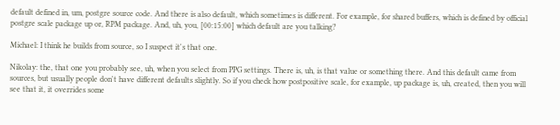default defined in, um, postgre source code. And there is also default, which sometimes is different. For example, for shared buffers, which is defined by official postgre scale package up or, RPM package. And, uh, you, [00:15:00] which default are you talking?

Michael: I think he builds from source, so I suspect it's that one.

Nikolay: the, that one you probably see, uh, when you select from PPG settings. There is, uh, is that value or something there. And this default came from sources, but usually people don't have different defaults slightly. So if you check how postpositive scale, for example, up package is, uh, created, then you will see that it, it overrides some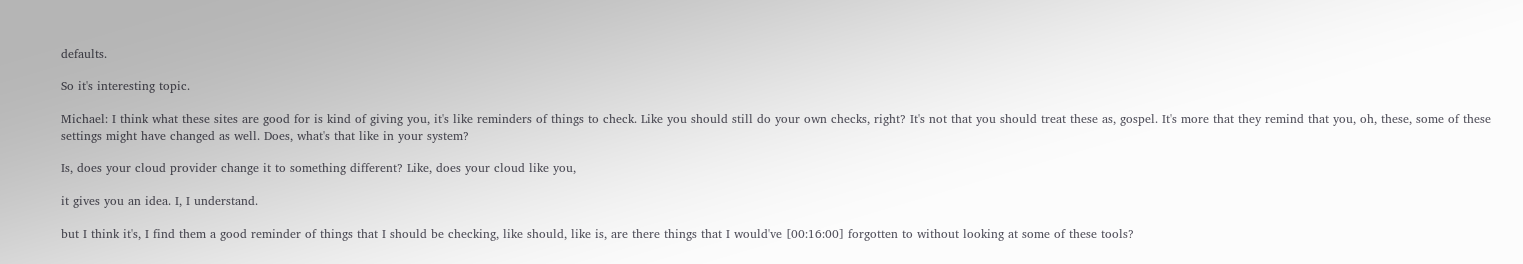defaults.

So it's interesting topic.

Michael: I think what these sites are good for is kind of giving you, it's like reminders of things to check. Like you should still do your own checks, right? It's not that you should treat these as, gospel. It's more that they remind that you, oh, these, some of these settings might have changed as well. Does, what's that like in your system?

Is, does your cloud provider change it to something different? Like, does your cloud like you,

it gives you an idea. I, I understand.

but I think it's, I find them a good reminder of things that I should be checking, like should, like is, are there things that I would've [00:16:00] forgotten to without looking at some of these tools?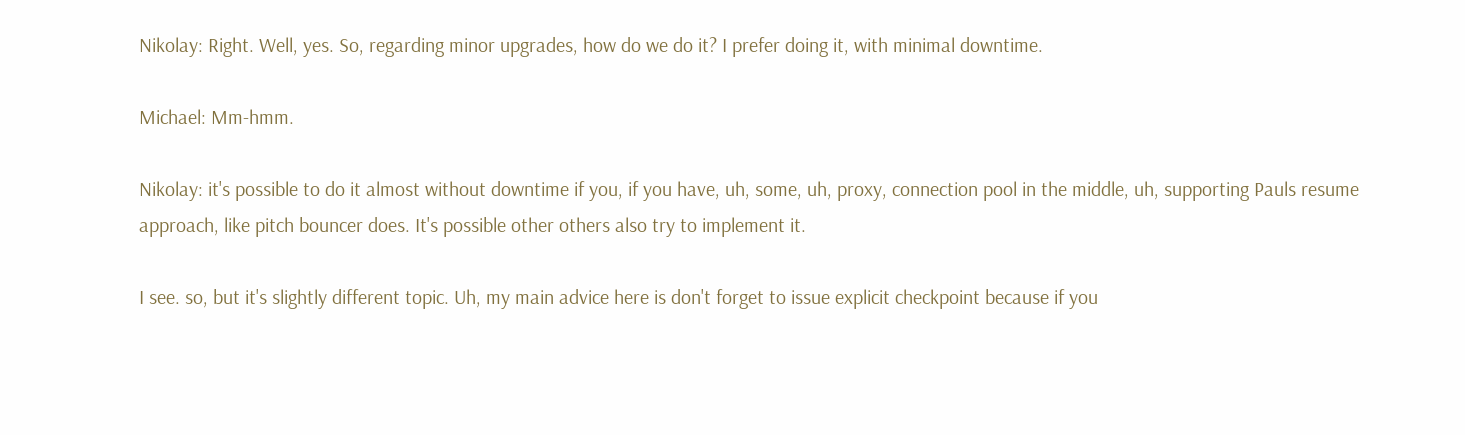Nikolay: Right. Well, yes. So, regarding minor upgrades, how do we do it? I prefer doing it, with minimal downtime.

Michael: Mm-hmm.

Nikolay: it's possible to do it almost without downtime if you, if you have, uh, some, uh, proxy, connection pool in the middle, uh, supporting Pauls resume approach, like pitch bouncer does. It's possible other others also try to implement it.

I see. so, but it's slightly different topic. Uh, my main advice here is don't forget to issue explicit checkpoint because if you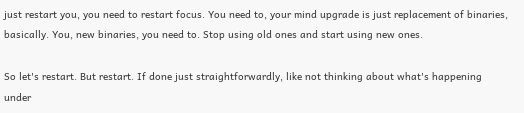just restart you, you need to restart focus. You need to, your mind upgrade is just replacement of binaries, basically. You, new binaries, you need to. Stop using old ones and start using new ones.

So let's restart. But restart. If done just straightforwardly, like not thinking about what's happening under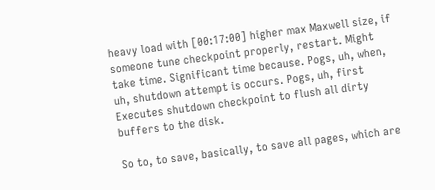heavy load with [00:17:00] higher max Maxwell size, if someone tune checkpoint properly, restart. Might take time. Significant time because. Pogs, uh, when, uh, shutdown attempt is occurs. Pogs, uh, first Executes shutdown checkpoint to flush all dirty buffers to the disk.

So to, to save, basically, to save all pages, which are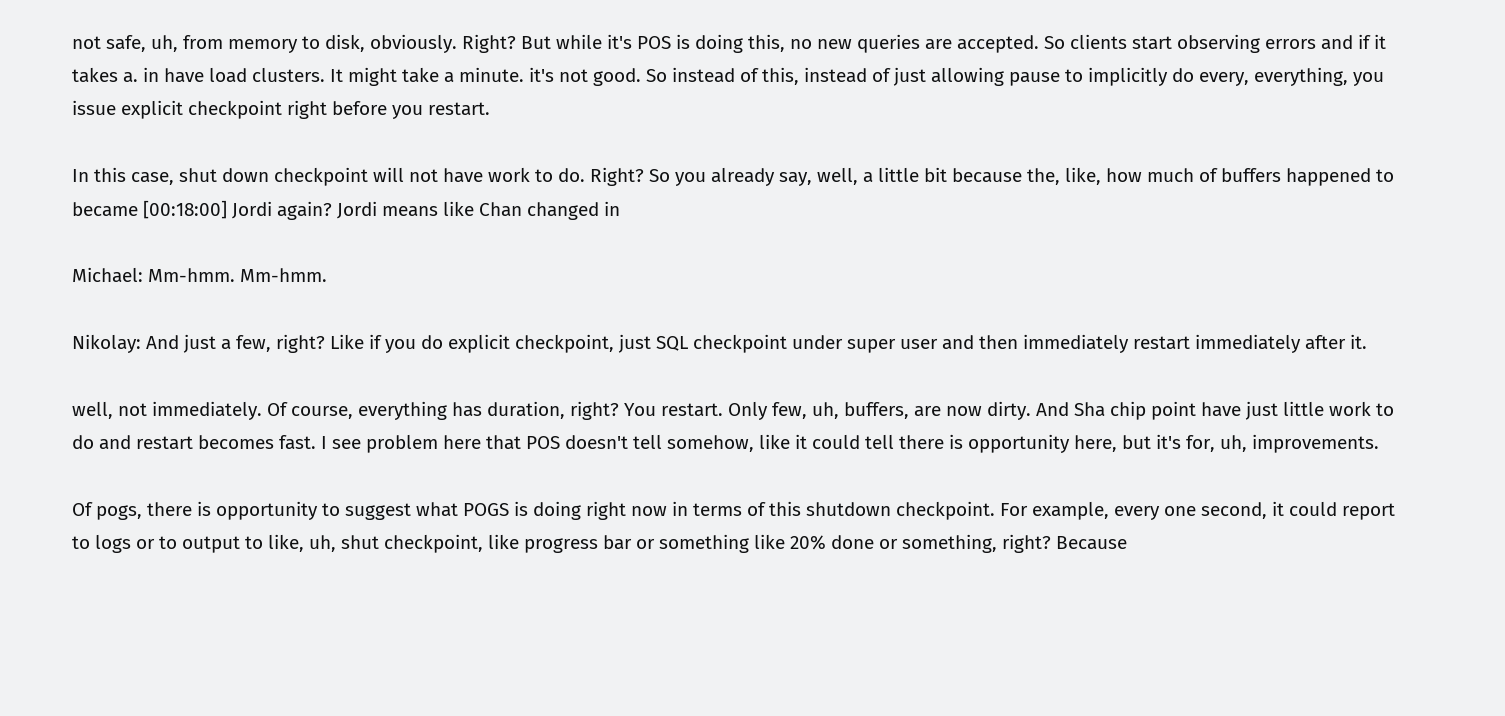not safe, uh, from memory to disk, obviously. Right? But while it's POS is doing this, no new queries are accepted. So clients start observing errors and if it takes a. in have load clusters. It might take a minute. it's not good. So instead of this, instead of just allowing pause to implicitly do every, everything, you issue explicit checkpoint right before you restart.

In this case, shut down checkpoint will not have work to do. Right? So you already say, well, a little bit because the, like, how much of buffers happened to became [00:18:00] Jordi again? Jordi means like Chan changed in

Michael: Mm-hmm. Mm-hmm.

Nikolay: And just a few, right? Like if you do explicit checkpoint, just SQL checkpoint under super user and then immediately restart immediately after it.

well, not immediately. Of course, everything has duration, right? You restart. Only few, uh, buffers, are now dirty. And Sha chip point have just little work to do and restart becomes fast. I see problem here that POS doesn't tell somehow, like it could tell there is opportunity here, but it's for, uh, improvements.

Of pogs, there is opportunity to suggest what POGS is doing right now in terms of this shutdown checkpoint. For example, every one second, it could report to logs or to output to like, uh, shut checkpoint, like progress bar or something like 20% done or something, right? Because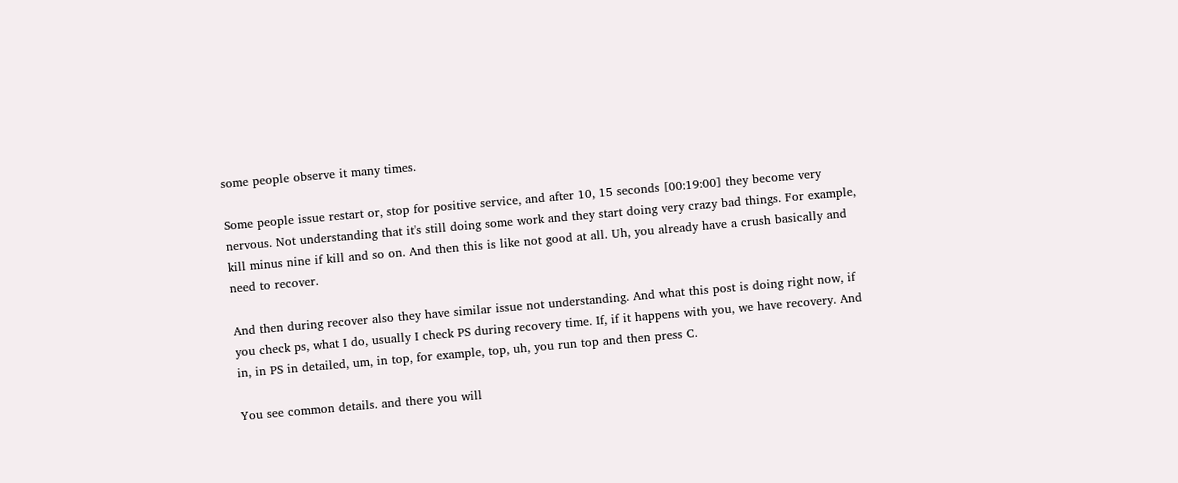some people observe it many times.

Some people issue restart or, stop for positive service, and after 10, 15 seconds [00:19:00] they become very nervous. Not understanding that it's still doing some work and they start doing very crazy bad things. For example, kill minus nine if kill and so on. And then this is like not good at all. Uh, you already have a crush basically and need to recover.

And then during recover also they have similar issue not understanding. And what this post is doing right now, if you check ps, what I do, usually I check PS during recovery time. If, if it happens with you, we have recovery. And in, in PS in detailed, um, in top, for example, top, uh, you run top and then press C.

You see common details. and there you will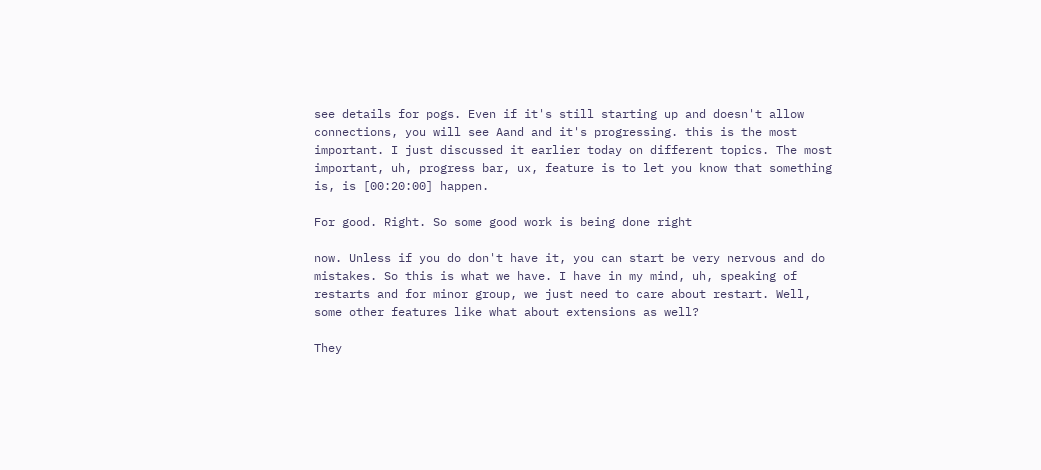see details for pogs. Even if it's still starting up and doesn't allow connections, you will see Aand and it's progressing. this is the most important. I just discussed it earlier today on different topics. The most important, uh, progress bar, ux, feature is to let you know that something is, is [00:20:00] happen.

For good. Right. So some good work is being done right

now. Unless if you do don't have it, you can start be very nervous and do mistakes. So this is what we have. I have in my mind, uh, speaking of restarts and for minor group, we just need to care about restart. Well, some other features like what about extensions as well?

They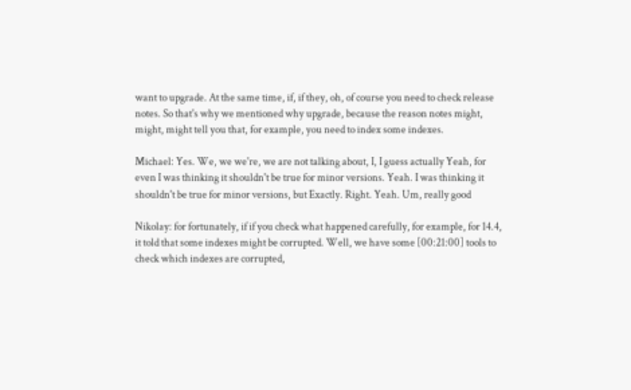want to upgrade. At the same time, if, if they, oh, of course you need to check release notes. So that's why we mentioned why upgrade, because the reason notes might, might, might tell you that, for example, you need to index some indexes.

Michael: Yes. We, we we're, we are not talking about, I, I guess actually Yeah, for even I was thinking it shouldn't be true for minor versions. Yeah. I was thinking it shouldn't be true for minor versions, but Exactly. Right. Yeah. Um, really good

Nikolay: for fortunately, if if you check what happened carefully, for example, for 14.4, it told that some indexes might be corrupted. Well, we have some [00:21:00] tools to check which indexes are corrupted,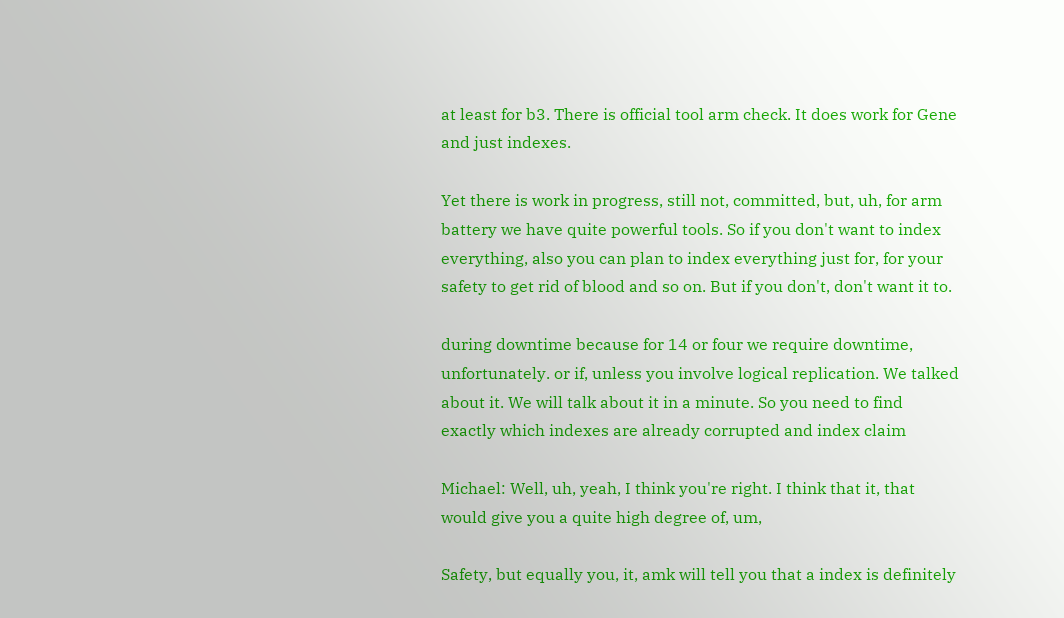at least for b3. There is official tool arm check. It does work for Gene and just indexes.

Yet there is work in progress, still not, committed, but, uh, for arm battery we have quite powerful tools. So if you don't want to index everything, also you can plan to index everything just for, for your safety to get rid of blood and so on. But if you don't, don't want it to.

during downtime because for 14 or four we require downtime, unfortunately. or if, unless you involve logical replication. We talked about it. We will talk about it in a minute. So you need to find exactly which indexes are already corrupted and index claim

Michael: Well, uh, yeah, I think you're right. I think that it, that would give you a quite high degree of, um,

Safety, but equally you, it, amk will tell you that a index is definitely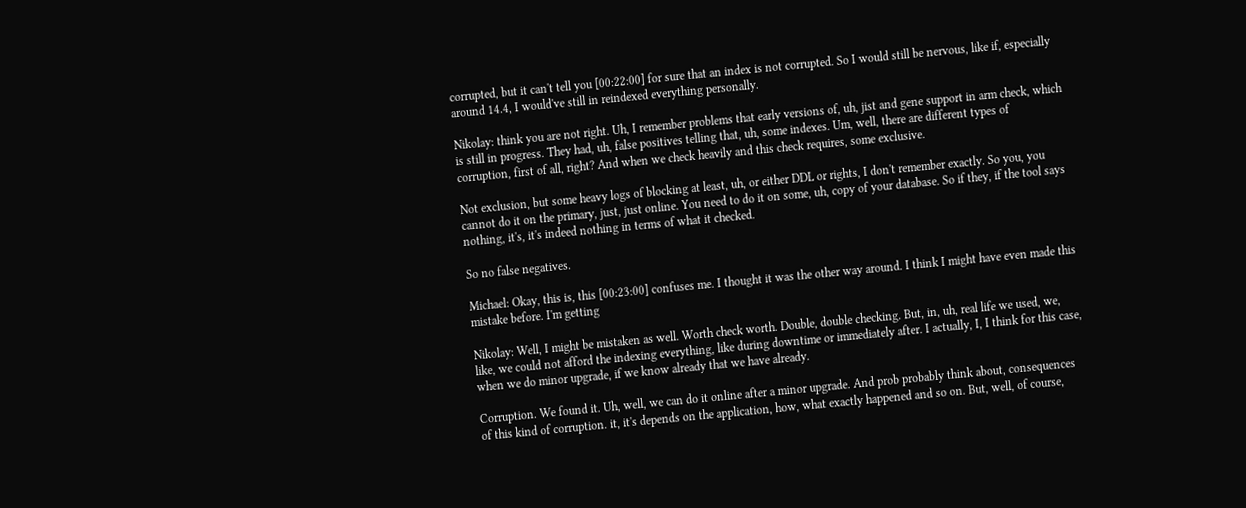corrupted, but it can't tell you [00:22:00] for sure that an index is not corrupted. So I would still be nervous, like if, especially around 14.4, I would've still in reindexed everything personally.

Nikolay: think you are not right. Uh, I remember problems that early versions of, uh, jist and gene support in arm check, which is still in progress. They had, uh, false positives telling that, uh, some indexes. Um, well, there are different types of corruption, first of all, right? And when we check heavily and this check requires, some exclusive.

Not exclusion, but some heavy logs of blocking at least, uh, or either DDL or rights, I don't remember exactly. So you, you cannot do it on the primary, just, just online. You need to do it on some, uh, copy of your database. So if they, if the tool says nothing, it's, it's indeed nothing in terms of what it checked.

So no false negatives.

Michael: Okay, this is, this [00:23:00] confuses me. I thought it was the other way around. I think I might have even made this mistake before. I'm getting

Nikolay: Well, I might be mistaken as well. Worth check worth. Double, double checking. But, in, uh, real life we used, we, like, we could not afford the indexing everything, like during downtime or immediately after. I actually, I, I think for this case, when we do minor upgrade, if we know already that we have already.

Corruption. We found it. Uh, well, we can do it online after a minor upgrade. And prob probably think about, consequences of this kind of corruption. it, it's depends on the application, how, what exactly happened and so on. But, well, of course,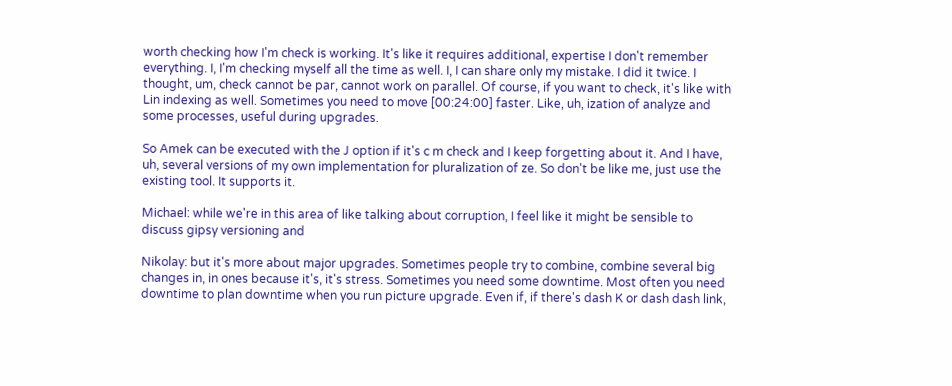worth checking how I'm check is working. It's like it requires additional, expertise I don't remember everything. I, I'm checking myself all the time as well. I, I can share only my mistake. I did it twice. I thought, um, check cannot be par, cannot work on parallel. Of course, if you want to check, it's like with Lin indexing as well. Sometimes you need to move [00:24:00] faster. Like, uh, ization of analyze and some processes, useful during upgrades.

So Amek can be executed with the J option if it's c m check and I keep forgetting about it. And I have, uh, several versions of my own implementation for pluralization of ze. So don't be like me, just use the existing tool. It supports it.

Michael: while we're in this area of like talking about corruption, I feel like it might be sensible to discuss gipsy versioning and

Nikolay: but it's more about major upgrades. Sometimes people try to combine, combine several big changes in, in ones because it's, it's stress. Sometimes you need some downtime. Most often you need downtime to plan downtime when you run picture upgrade. Even if, if there's dash K or dash dash link,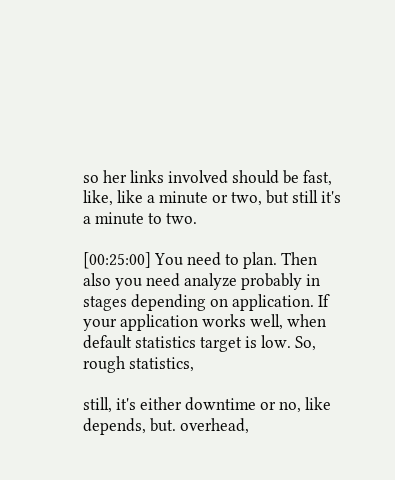so her links involved should be fast, like, like a minute or two, but still it's a minute to two.

[00:25:00] You need to plan. Then also you need analyze probably in stages depending on application. If your application works well, when default statistics target is low. So, rough statistics,

still, it's either downtime or no, like depends, but. overhead,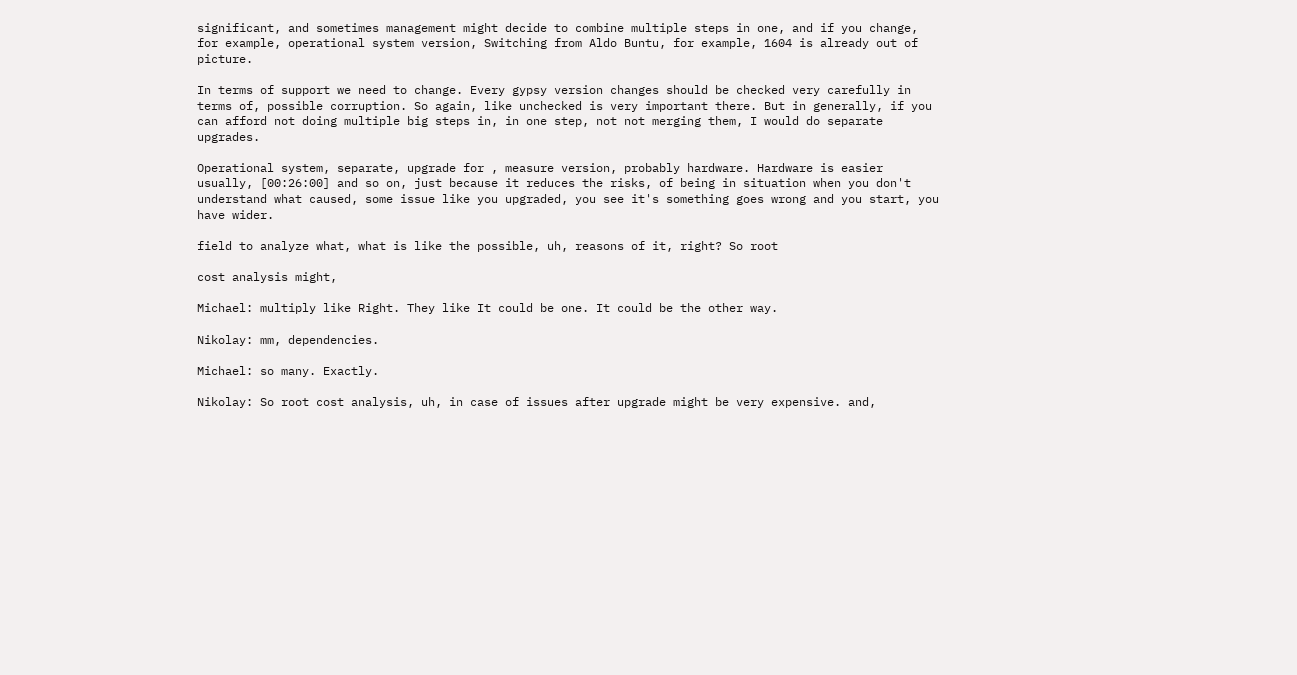significant, and sometimes management might decide to combine multiple steps in one, and if you change, for example, operational system version, Switching from Aldo Buntu, for example, 1604 is already out of picture.

In terms of support we need to change. Every gypsy version changes should be checked very carefully in terms of, possible corruption. So again, like unchecked is very important there. But in generally, if you can afford not doing multiple big steps in, in one step, not not merging them, I would do separate upgrades.

Operational system, separate, upgrade for , measure version, probably hardware. Hardware is easier usually, [00:26:00] and so on, just because it reduces the risks, of being in situation when you don't understand what caused, some issue like you upgraded, you see it's something goes wrong and you start, you have wider.

field to analyze what, what is like the possible, uh, reasons of it, right? So root

cost analysis might,

Michael: multiply like Right. They like It could be one. It could be the other way.

Nikolay: mm, dependencies.

Michael: so many. Exactly.

Nikolay: So root cost analysis, uh, in case of issues after upgrade might be very expensive. and,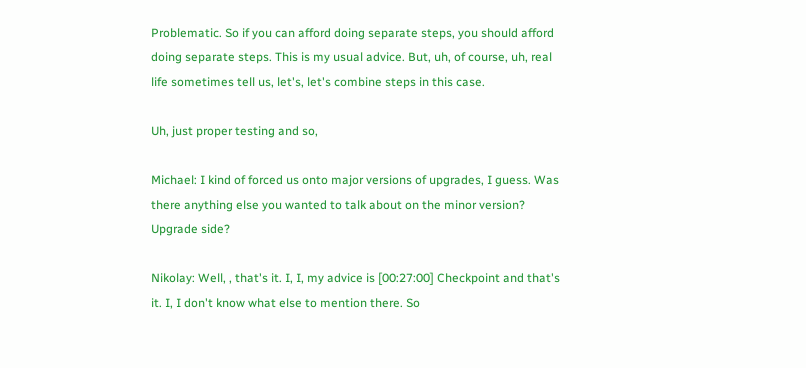Problematic. So if you can afford doing separate steps, you should afford doing separate steps. This is my usual advice. But, uh, of course, uh, real life sometimes tell us, let's, let's combine steps in this case.

Uh, just proper testing and so,

Michael: I kind of forced us onto major versions of upgrades, I guess. Was there anything else you wanted to talk about on the minor version? Upgrade side?

Nikolay: Well, , that's it. I, I, my advice is [00:27:00] Checkpoint and that's it. I, I don't know what else to mention there. So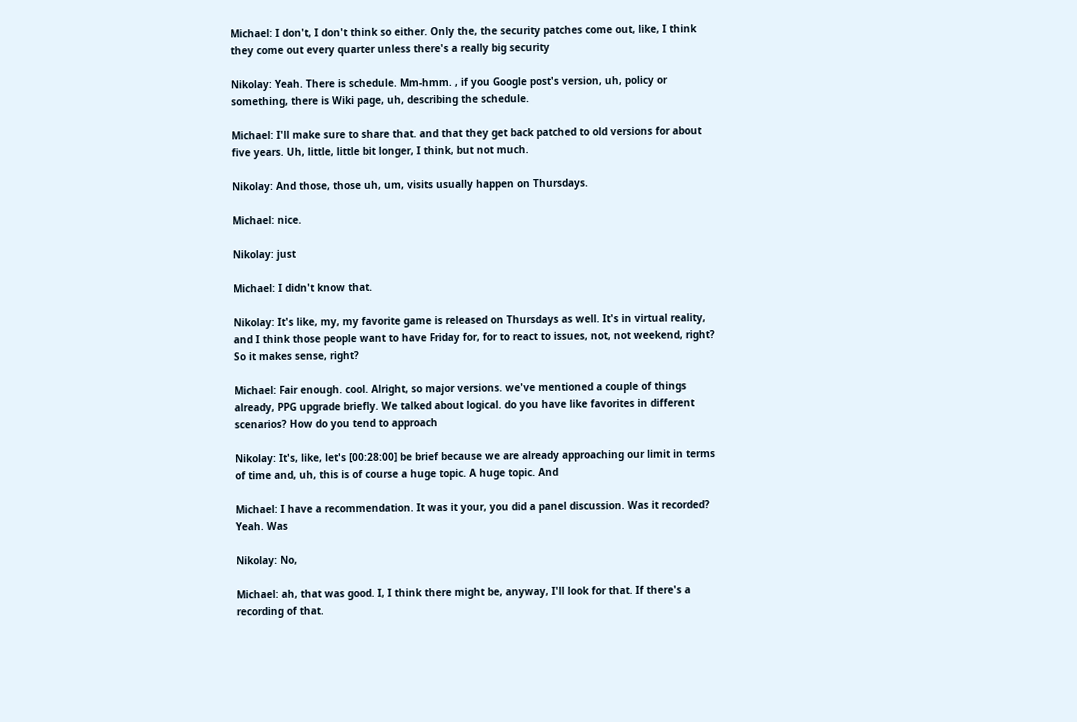Michael: I don't, I don't think so either. Only the, the security patches come out, like, I think they come out every quarter unless there's a really big security

Nikolay: Yeah. There is schedule. Mm-hmm. , if you Google post's version, uh, policy or something, there is Wiki page, uh, describing the schedule.

Michael: I'll make sure to share that. and that they get back patched to old versions for about five years. Uh, little, little bit longer, I think, but not much.

Nikolay: And those, those uh, um, visits usually happen on Thursdays.

Michael: nice.

Nikolay: just

Michael: I didn't know that.

Nikolay: It's like, my, my favorite game is released on Thursdays as well. It's in virtual reality, and I think those people want to have Friday for, for to react to issues, not, not weekend, right? So it makes sense, right?

Michael: Fair enough. cool. Alright, so major versions. we've mentioned a couple of things already, PPG upgrade briefly. We talked about logical. do you have like favorites in different scenarios? How do you tend to approach

Nikolay: It's, like, let's [00:28:00] be brief because we are already approaching our limit in terms of time and, uh, this is of course a huge topic. A huge topic. And

Michael: I have a recommendation. It was it your, you did a panel discussion. Was it recorded? Yeah. Was

Nikolay: No,

Michael: ah, that was good. I, I think there might be, anyway, I'll look for that. If there's a recording of that.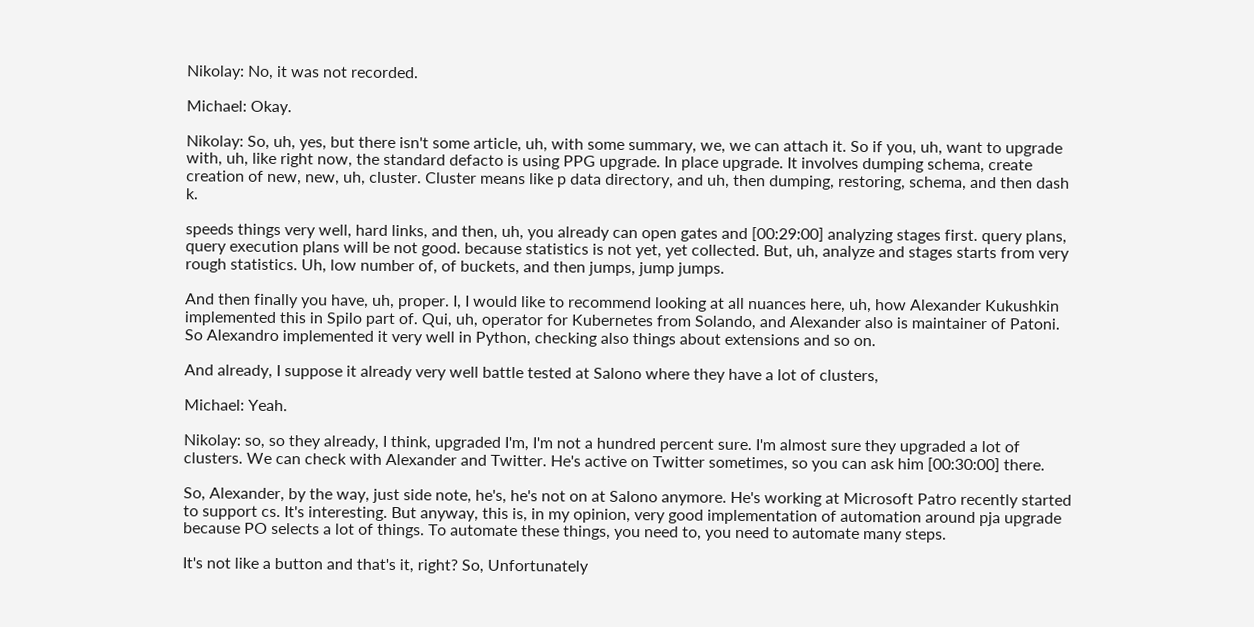Nikolay: No, it was not recorded.

Michael: Okay.

Nikolay: So, uh, yes, but there isn't some article, uh, with some summary, we, we can attach it. So if you, uh, want to upgrade with, uh, like right now, the standard defacto is using PPG upgrade. In place upgrade. It involves dumping schema, create creation of new, new, uh, cluster. Cluster means like p data directory, and uh, then dumping, restoring, schema, and then dash k.

speeds things very well, hard links, and then, uh, you already can open gates and [00:29:00] analyzing stages first. query plans, query execution plans will be not good. because statistics is not yet, yet collected. But, uh, analyze and stages starts from very rough statistics. Uh, low number of, of buckets, and then jumps, jump jumps.

And then finally you have, uh, proper. I, I would like to recommend looking at all nuances here, uh, how Alexander Kukushkin implemented this in Spilo part of. Qui, uh, operator for Kubernetes from Solando, and Alexander also is maintainer of Patoni. So Alexandro implemented it very well in Python, checking also things about extensions and so on.

And already, I suppose it already very well battle tested at Salono where they have a lot of clusters,

Michael: Yeah.

Nikolay: so, so they already, I think, upgraded I'm, I'm not a hundred percent sure. I'm almost sure they upgraded a lot of clusters. We can check with Alexander and Twitter. He's active on Twitter sometimes, so you can ask him [00:30:00] there.

So, Alexander, by the way, just side note, he's, he's not on at Salono anymore. He's working at Microsoft Patro recently started to support cs. It's interesting. But anyway, this is, in my opinion, very good implementation of automation around pja upgrade because PO selects a lot of things. To automate these things, you need to, you need to automate many steps.

It's not like a button and that's it, right? So, Unfortunately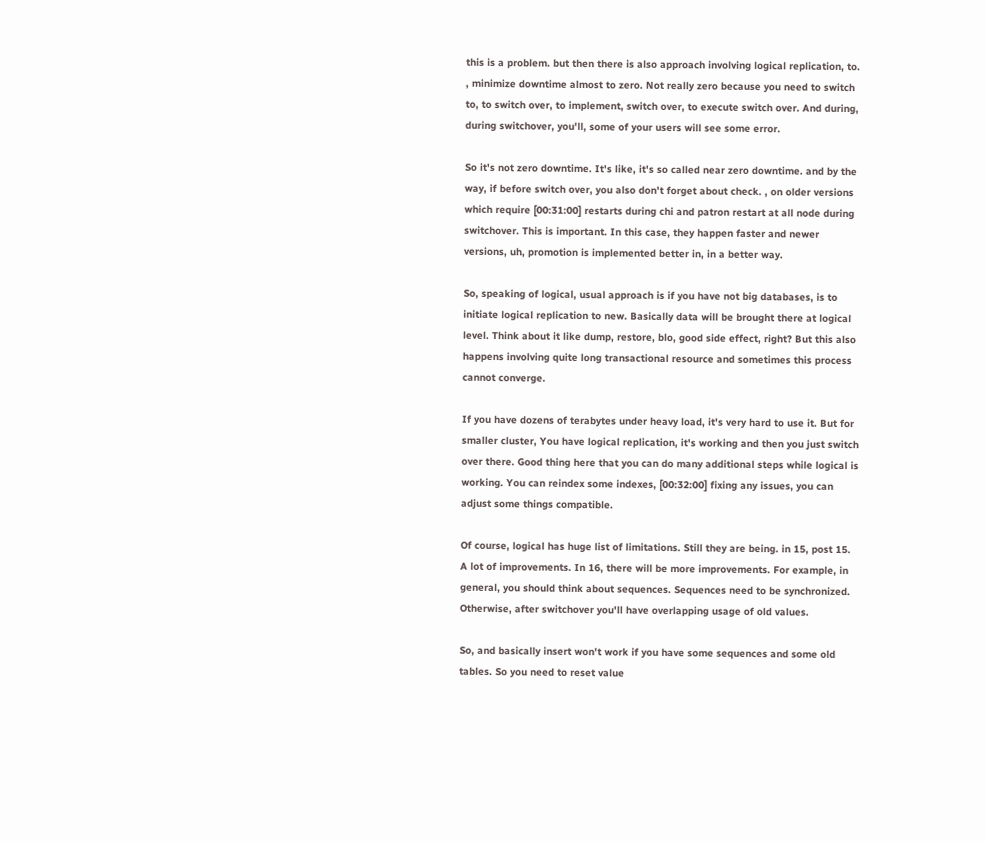this is a problem. but then there is also approach involving logical replication, to. , minimize downtime almost to zero. Not really zero because you need to switch to, to switch over, to implement, switch over, to execute switch over. And during, during switchover, you'll, some of your users will see some error.

So it's not zero downtime. It's like, it's so called near zero downtime. and by the way, if before switch over, you also don't forget about check. , on older versions which require [00:31:00] restarts during chi and patron restart at all node during switchover. This is important. In this case, they happen faster and newer versions, uh, promotion is implemented better in, in a better way.

So, speaking of logical, usual approach is if you have not big databases, is to initiate logical replication to new. Basically data will be brought there at logical level. Think about it like dump, restore, blo, good side effect, right? But this also happens involving quite long transactional resource and sometimes this process cannot converge.

If you have dozens of terabytes under heavy load, it's very hard to use it. But for smaller cluster, You have logical replication, it's working and then you just switch over there. Good thing here that you can do many additional steps while logical is working. You can reindex some indexes, [00:32:00] fixing any issues, you can adjust some things compatible.

Of course, logical has huge list of limitations. Still they are being. in 15, post 15. A lot of improvements. In 16, there will be more improvements. For example, in general, you should think about sequences. Sequences need to be synchronized. Otherwise, after switchover you'll have overlapping usage of old values.

So, and basically insert won't work if you have some sequences and some old tables. So you need to reset value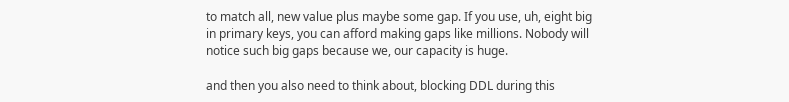to match all, new value plus maybe some gap. If you use, uh, eight big in primary keys, you can afford making gaps like millions. Nobody will notice such big gaps because we, our capacity is huge.

and then you also need to think about, blocking DDL during this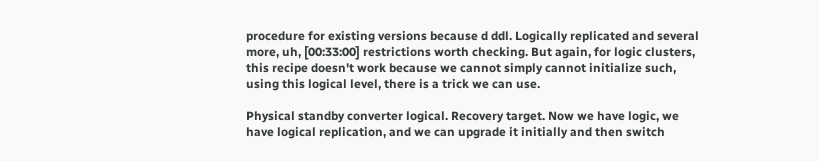procedure for existing versions because d ddl. Logically replicated and several more, uh, [00:33:00] restrictions worth checking. But again, for logic clusters, this recipe doesn't work because we cannot simply cannot initialize such, using this logical level, there is a trick we can use.

Physical standby converter logical. Recovery target. Now we have logic, we have logical replication, and we can upgrade it initially and then switch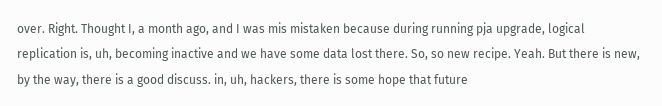over. Right. Thought I, a month ago, and I was mis mistaken because during running pja upgrade, logical replication is, uh, becoming inactive and we have some data lost there. So, so new recipe. Yeah. But there is new, by the way, there is a good discuss. in, uh, hackers, there is some hope that future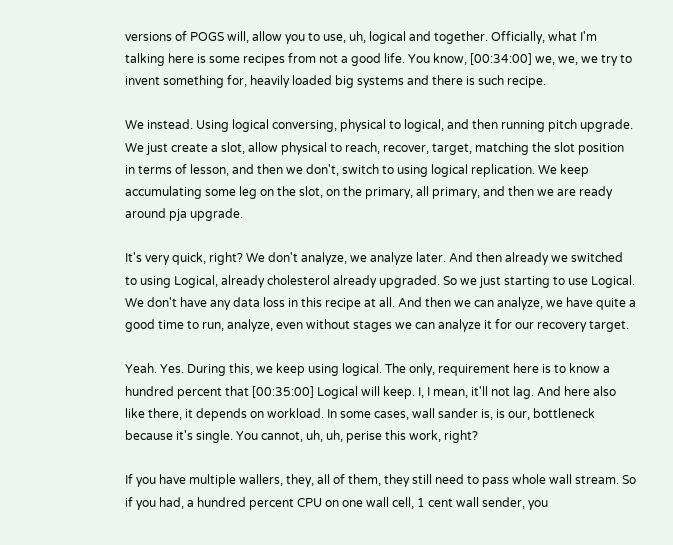versions of POGS will, allow you to use, uh, logical and together. Officially, what I'm talking here is some recipes from not a good life. You know, [00:34:00] we, we, we try to invent something for, heavily loaded big systems and there is such recipe.

We instead. Using logical conversing, physical to logical, and then running pitch upgrade. We just create a slot, allow physical to reach, recover, target, matching the slot position in terms of lesson, and then we don't, switch to using logical replication. We keep accumulating some leg on the slot, on the primary, all primary, and then we are ready around pja upgrade.

It's very quick, right? We don't analyze, we analyze later. And then already we switched to using Logical, already cholesterol already upgraded. So we just starting to use Logical. We don't have any data loss in this recipe at all. And then we can analyze, we have quite a good time to run, analyze, even without stages we can analyze it for our recovery target.

Yeah. Yes. During this, we keep using logical. The only, requirement here is to know a hundred percent that [00:35:00] Logical will keep. I, I mean, it'll not lag. And here also like there, it depends on workload. In some cases, wall sander is, is our, bottleneck because it's single. You cannot, uh, uh, perise this work, right?

If you have multiple wallers, they, all of them, they still need to pass whole wall stream. So if you had, a hundred percent CPU on one wall cell, 1 cent wall sender, you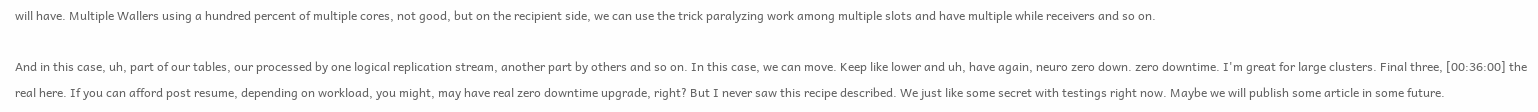will have. Multiple Wallers using a hundred percent of multiple cores, not good, but on the recipient side, we can use the trick paralyzing work among multiple slots and have multiple while receivers and so on.

And in this case, uh, part of our tables, our processed by one logical replication stream, another part by others and so on. In this case, we can move. Keep like lower and uh, have again, neuro zero down. zero downtime. I'm great for large clusters. Final three, [00:36:00] the real here. If you can afford post resume, depending on workload, you might, may have real zero downtime upgrade, right? But I never saw this recipe described. We just like some secret with testings right now. Maybe we will publish some article in some future.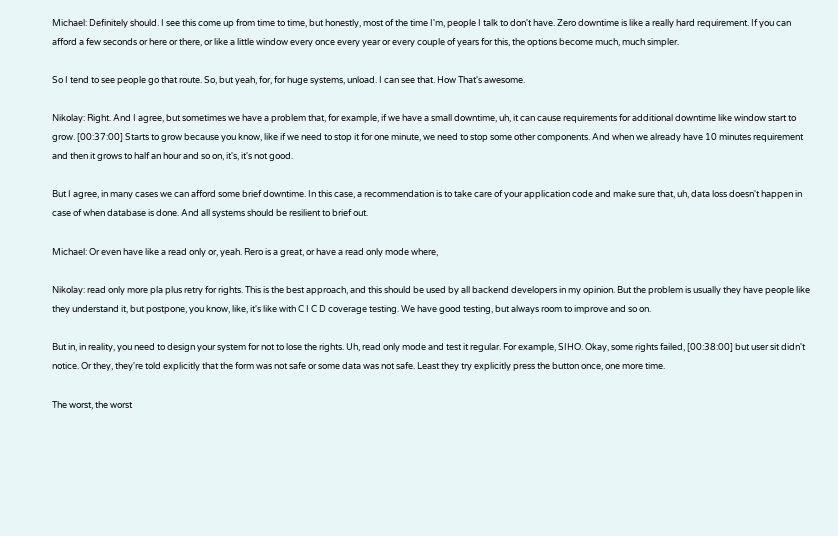Michael: Definitely should. I see this come up from time to time, but honestly, most of the time I'm, people I talk to don't have. Zero downtime is like a really hard requirement. If you can afford a few seconds or here or there, or like a little window every once every year or every couple of years for this, the options become much, much simpler.

So I tend to see people go that route. So, but yeah, for, for huge systems, unload. I can see that. How That's awesome.

Nikolay: Right. And I agree, but sometimes we have a problem that, for example, if we have a small downtime, uh, it can cause requirements for additional downtime like window start to grow. [00:37:00] Starts to grow because you know, like if we need to stop it for one minute, we need to stop some other components. And when we already have 10 minutes requirement and then it grows to half an hour and so on, it's, it's not good.

But I agree, in many cases we can afford some brief downtime. In this case, a recommendation is to take care of your application code and make sure that, uh, data loss doesn't happen in case of when database is done. And all systems should be resilient to brief out.

Michael: Or even have like a read only or, yeah. Rero is a great, or have a read only mode where,

Nikolay: read only more pla plus retry for rights. This is the best approach, and this should be used by all backend developers in my opinion. But the problem is usually they have people like they understand it, but postpone, you know, like, it's like with C I C D coverage testing. We have good testing, but always room to improve and so on.

But in, in reality, you need to design your system for not to lose the rights. Uh, read only mode and test it regular. For example, SIHO. Okay, some rights failed, [00:38:00] but user sit didn't notice. Or they, they're told explicitly that the form was not safe or some data was not safe. Least they try explicitly press the button once, one more time.

The worst, the worst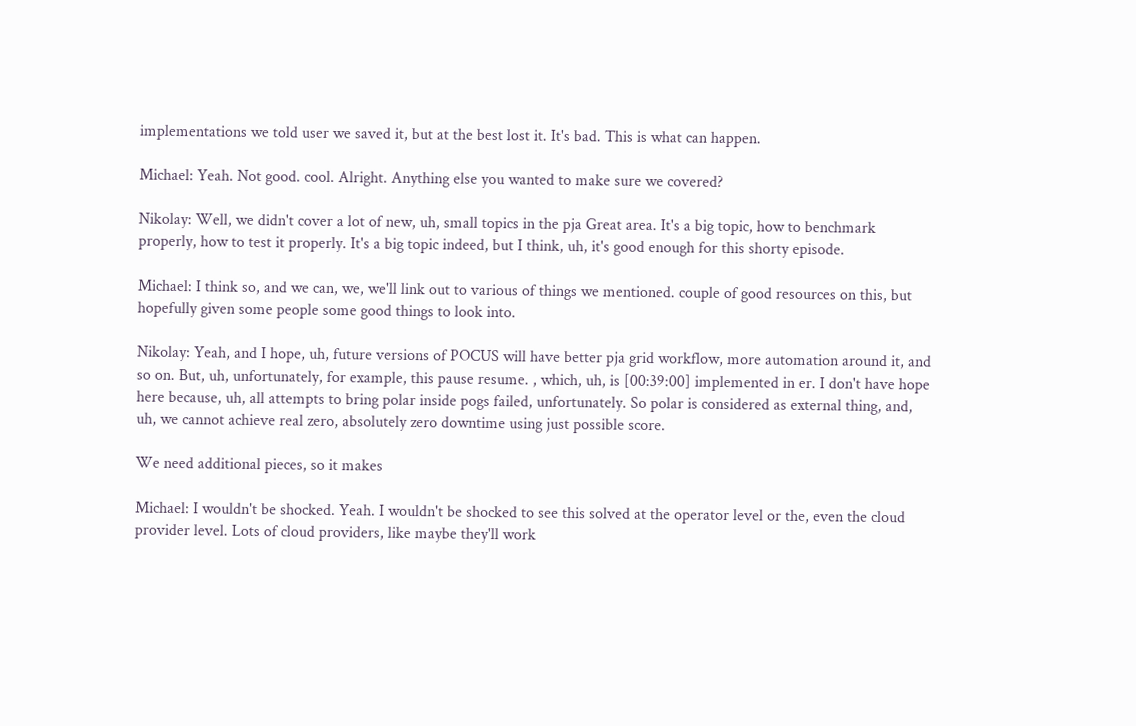implementations we told user we saved it, but at the best lost it. It's bad. This is what can happen.

Michael: Yeah. Not good. cool. Alright. Anything else you wanted to make sure we covered?

Nikolay: Well, we didn't cover a lot of new, uh, small topics in the pja Great area. It's a big topic, how to benchmark properly, how to test it properly. It's a big topic indeed, but I think, uh, it's good enough for this shorty episode.

Michael: I think so, and we can, we, we'll link out to various of things we mentioned. couple of good resources on this, but hopefully given some people some good things to look into.

Nikolay: Yeah, and I hope, uh, future versions of POCUS will have better pja grid workflow, more automation around it, and so on. But, uh, unfortunately, for example, this pause resume. , which, uh, is [00:39:00] implemented in er. I don't have hope here because, uh, all attempts to bring polar inside pogs failed, unfortunately. So polar is considered as external thing, and, uh, we cannot achieve real zero, absolutely zero downtime using just possible score.

We need additional pieces, so it makes

Michael: I wouldn't be shocked. Yeah. I wouldn't be shocked to see this solved at the operator level or the, even the cloud provider level. Lots of cloud providers, like maybe they'll work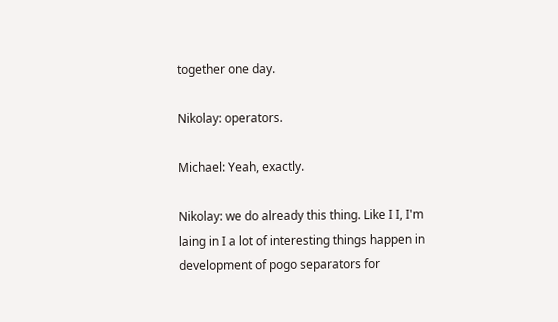together one day.

Nikolay: operators.

Michael: Yeah, exactly.

Nikolay: we do already this thing. Like I I, I'm laing in I a lot of interesting things happen in development of pogo separators for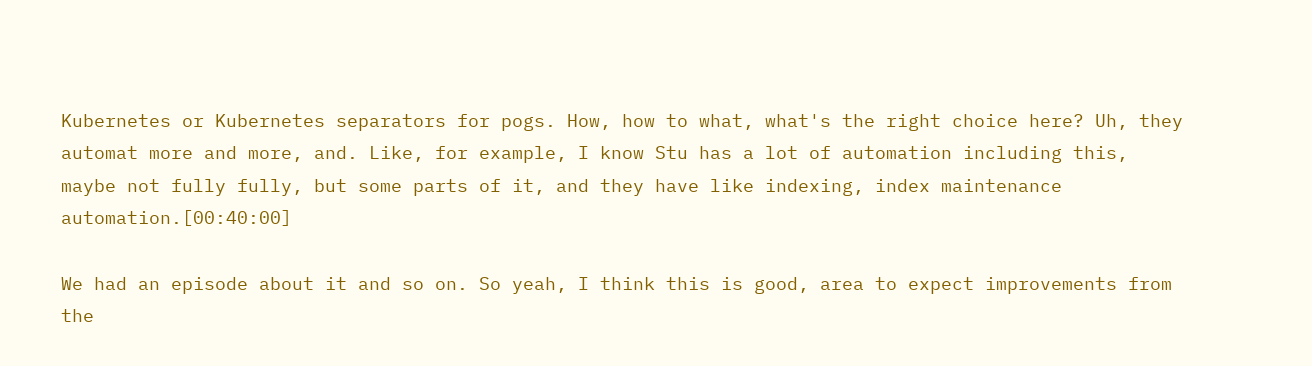Kubernetes or Kubernetes separators for pogs. How, how to what, what's the right choice here? Uh, they automat more and more, and. Like, for example, I know Stu has a lot of automation including this, maybe not fully fully, but some parts of it, and they have like indexing, index maintenance automation.[00:40:00]

We had an episode about it and so on. So yeah, I think this is good, area to expect improvements from the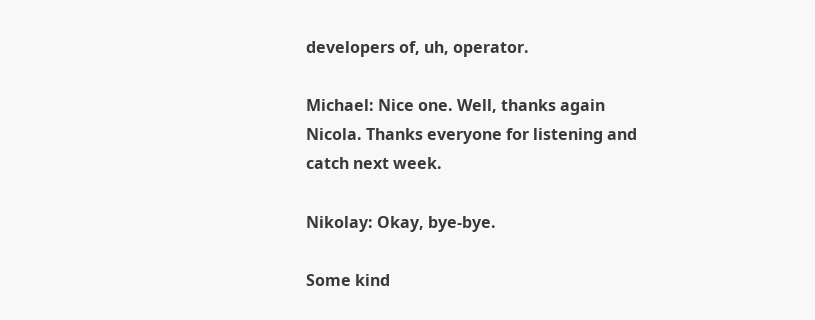developers of, uh, operator.

Michael: Nice one. Well, thanks again Nicola. Thanks everyone for listening and catch next week.

Nikolay: Okay, bye-bye.

Some kind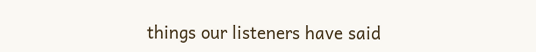things our listeners have said